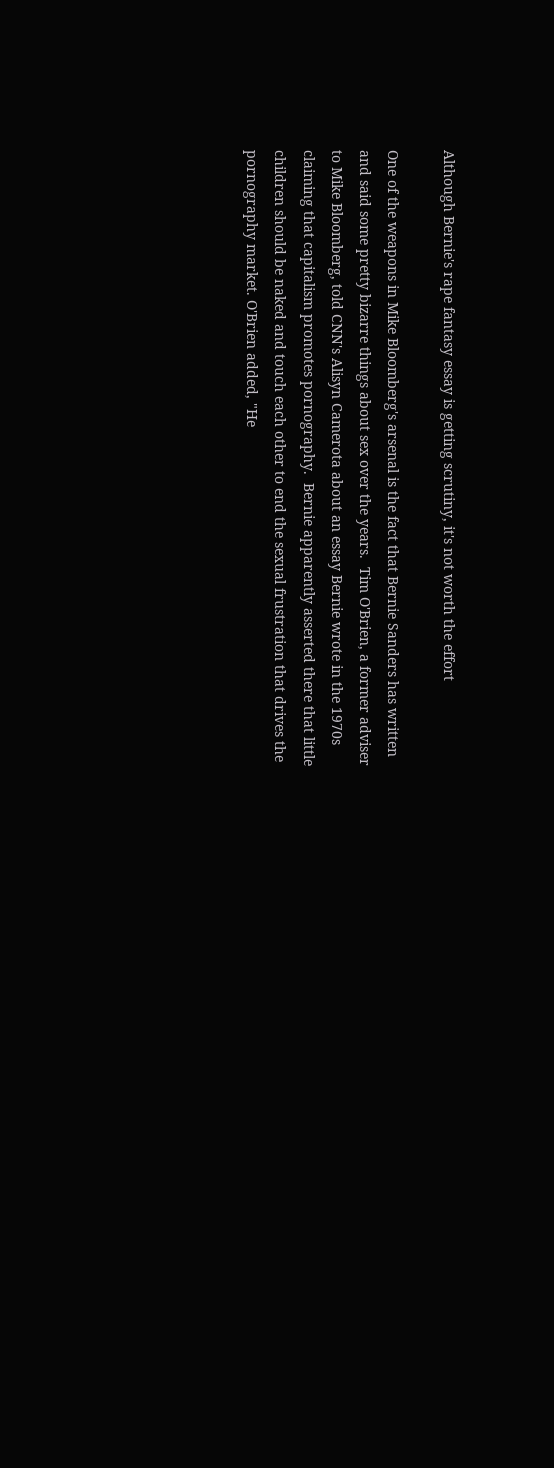Although Bernie's rape fantasy essay is getting scrutiny, it's not worth the effort

One of the weapons in Mike Bloomberg's arsenal is the fact that Bernie Sanders has written and said some pretty bizarre things about sex over the years.  Tim O'Brien, a former adviser to Mike Bloomberg, told CNN's Alisyn Camerota about an essay Bernie wrote in the 1970s claiming that capitalism promotes pornography.  Bernie apparently asserted there that little children should be naked and touch each other to end the sexual frustration that drives the pornography market. O'Brien added, "He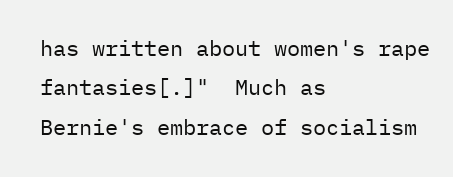has written about women's rape fantasies[.]"  Much as Bernie's embrace of socialism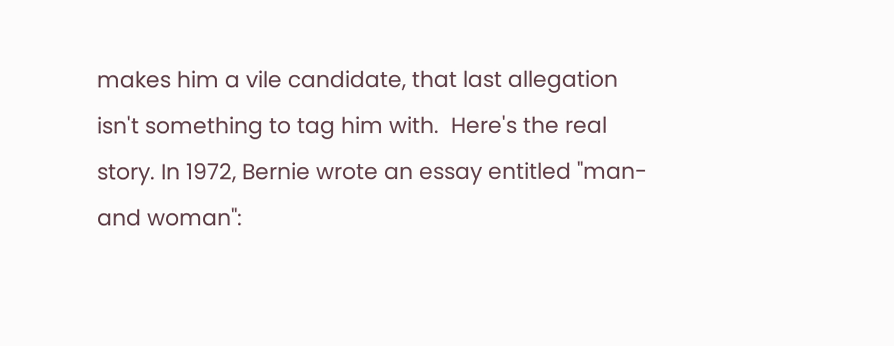makes him a vile candidate, that last allegation isn't something to tag him with.  Here's the real story. In 1972, Bernie wrote an essay entitled "man-and woman":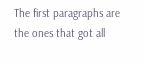The first paragraphs are the ones that got all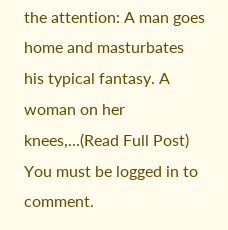the attention: A man goes home and masturbates his typical fantasy. A woman on her knees,...(Read Full Post)
You must be logged in to comment.